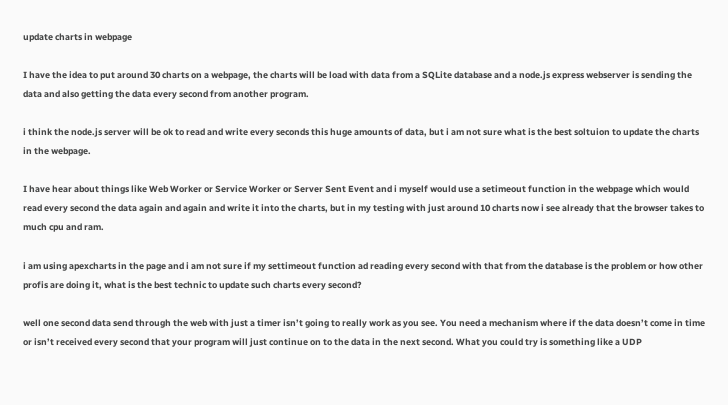update charts in webpage

I have the idea to put around 30 charts on a webpage, the charts will be load with data from a SQLite database and a node.js express webserver is sending the data and also getting the data every second from another program.

i think the node.js server will be ok to read and write every seconds this huge amounts of data, but i am not sure what is the best soltuion to update the charts in the webpage.

I have hear about things like Web Worker or Service Worker or Server Sent Event and i myself would use a setimeout function in the webpage which would read every second the data again and again and write it into the charts, but in my testing with just around 10 charts now i see already that the browser takes to much cpu and ram.

i am using apexcharts in the page and i am not sure if my settimeout function ad reading every second with that from the database is the problem or how other profis are doing it, what is the best technic to update such charts every second?

well one second data send through the web with just a timer isn’t going to really work as you see. You need a mechanism where if the data doesn’t come in time or isn’t received every second that your program will just continue on to the data in the next second. What you could try is something like a UDP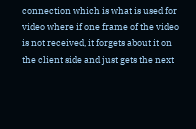connection which is what is used for video where if one frame of the video is not received, it forgets about it on the client side and just gets the next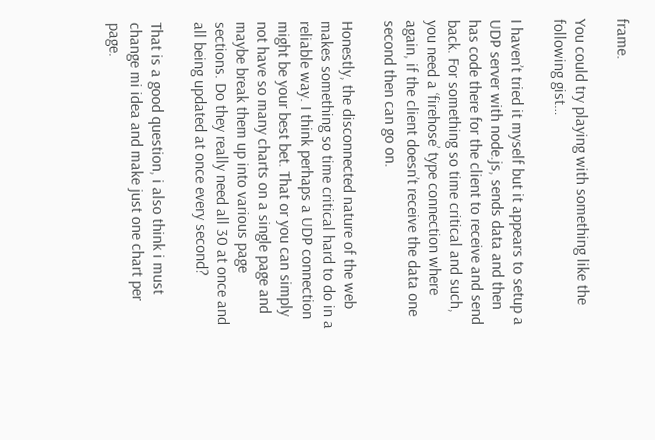frame.

You could try playing with something like the following gist…

I haven’t tried it myself but it appears to setup a UDP server with node.js, sends data and then has code there for the client to receive and send back. For something so time critical and such, you need a ‘firehose’ type connection where again, if the client doesn’t receive the data one second then can go on.

Honestly, the disconnected nature of the web makes something so time critical hard to do in a reliable way. I think perhaps a UDP connection might be your best bet. That or you can simply not have so many charts on a single page and maybe break them up into various page sections. Do they really need all 30 at once and all being updated at once every second?

That is a good question, i also think i must change mi idea and make just one chart per page.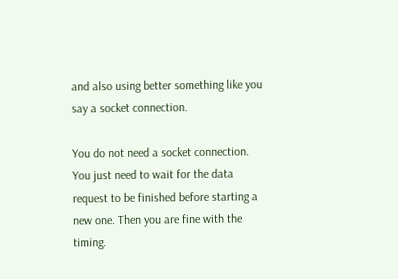and also using better something like you say a socket connection.

You do not need a socket connection. You just need to wait for the data request to be finished before starting a new one. Then you are fine with the timing.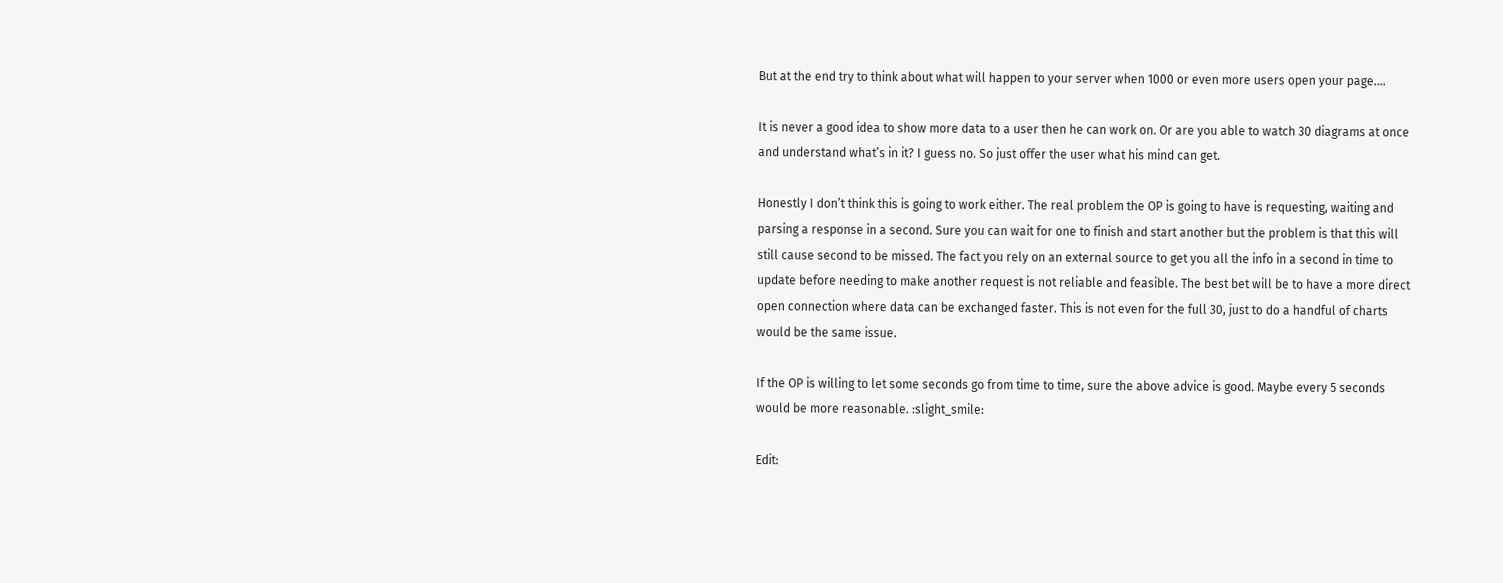But at the end try to think about what will happen to your server when 1000 or even more users open your page….

It is never a good idea to show more data to a user then he can work on. Or are you able to watch 30 diagrams at once and understand what’s in it? I guess no. So just offer the user what his mind can get.

Honestly I don’t think this is going to work either. The real problem the OP is going to have is requesting, waiting and parsing a response in a second. Sure you can wait for one to finish and start another but the problem is that this will still cause second to be missed. The fact you rely on an external source to get you all the info in a second in time to update before needing to make another request is not reliable and feasible. The best bet will be to have a more direct open connection where data can be exchanged faster. This is not even for the full 30, just to do a handful of charts would be the same issue.

If the OP is willing to let some seconds go from time to time, sure the above advice is good. Maybe every 5 seconds would be more reasonable. :slight_smile:

Edit: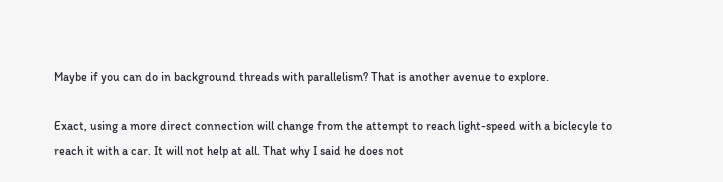Maybe if you can do in background threads with parallelism? That is another avenue to explore.

Exact, using a more direct connection will change from the attempt to reach light-speed with a biclecyle to reach it with a car. It will not help at all. That why I said he does not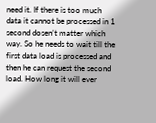need it. If there is too much data it cannot be processed in 1 second dosen’t matter which way. So he needs to wait till the first data load is processed and then he can request the second load. How long it will ever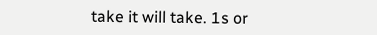take it will take. 1s or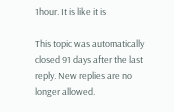1hour. It is like it is

This topic was automatically closed 91 days after the last reply. New replies are no longer allowed.